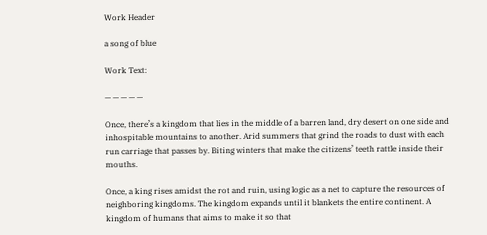Work Header

a song of blue

Work Text:

— — — — —

Once, there’s a kingdom that lies in the middle of a barren land, dry desert on one side and inhospitable mountains to another. Arid summers that grind the roads to dust with each run carriage that passes by. Biting winters that make the citizens’ teeth rattle inside their mouths.

Once, a king rises amidst the rot and ruin, using logic as a net to capture the resources of neighboring kingdoms. The kingdom expands until it blankets the entire continent. A kingdom of humans that aims to make it so that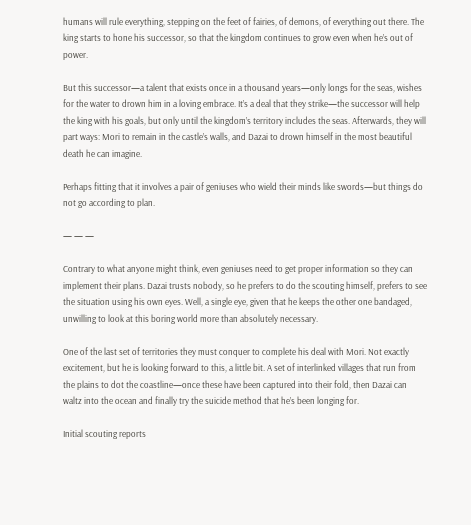humans will rule everything, stepping on the feet of fairies, of demons, of everything out there. The king starts to hone his successor, so that the kingdom continues to grow even when he’s out of power.

But this successor—a talent that exists once in a thousand years—only longs for the seas, wishes for the water to drown him in a loving embrace. It’s a deal that they strike—the successor will help the king with his goals, but only until the kingdom’s territory includes the seas. Afterwards, they will part ways: Mori to remain in the castle’s walls, and Dazai to drown himself in the most beautiful death he can imagine.

Perhaps fitting that it involves a pair of geniuses who wield their minds like swords—but things do not go according to plan.

— — —

Contrary to what anyone might think, even geniuses need to get proper information so they can implement their plans. Dazai trusts nobody, so he prefers to do the scouting himself, prefers to see the situation using his own eyes. Well, a single eye, given that he keeps the other one bandaged, unwilling to look at this boring world more than absolutely necessary.

One of the last set of territories they must conquer to complete his deal with Mori. Not exactly excitement, but he is looking forward to this, a little bit. A set of interlinked villages that run from the plains to dot the coastline—once these have been captured into their fold, then Dazai can waltz into the ocean and finally try the suicide method that he’s been longing for.

Initial scouting reports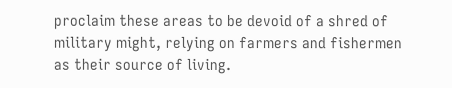proclaim these areas to be devoid of a shred of military might, relying on farmers and fishermen as their source of living.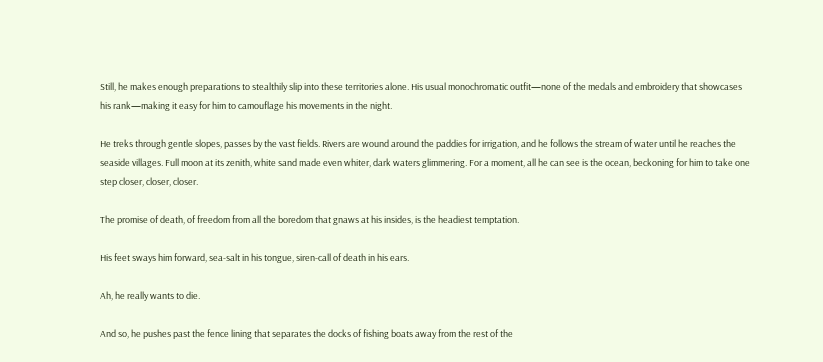Still, he makes enough preparations to stealthily slip into these territories alone. His usual monochromatic outfit—none of the medals and embroidery that showcases his rank—making it easy for him to camouflage his movements in the night.

He treks through gentle slopes, passes by the vast fields. Rivers are wound around the paddies for irrigation, and he follows the stream of water until he reaches the seaside villages. Full moon at its zenith, white sand made even whiter, dark waters glimmering. For a moment, all he can see is the ocean, beckoning for him to take one step closer, closer, closer.

The promise of death, of freedom from all the boredom that gnaws at his insides, is the headiest temptation.

His feet sways him forward, sea-salt in his tongue, siren-call of death in his ears.

Ah, he really wants to die.

And so, he pushes past the fence lining that separates the docks of fishing boats away from the rest of the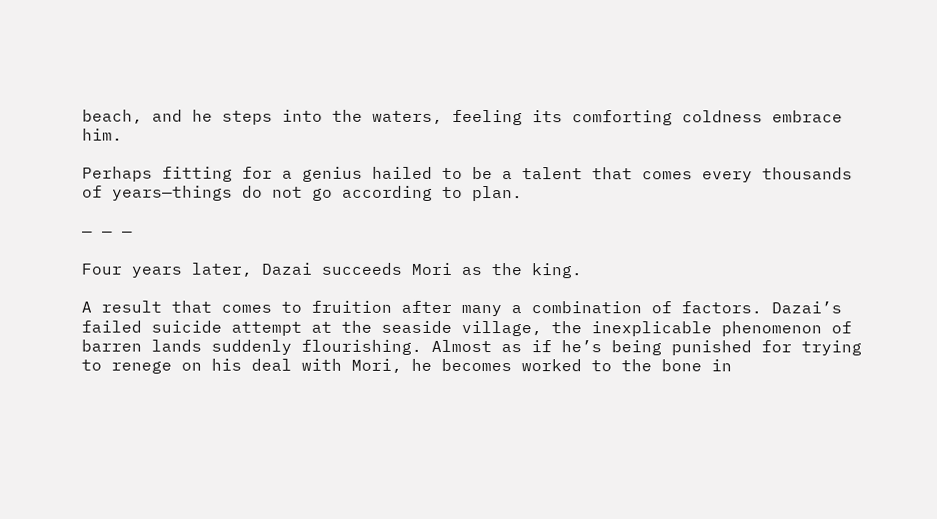beach, and he steps into the waters, feeling its comforting coldness embrace him.

Perhaps fitting for a genius hailed to be a talent that comes every thousands of years—things do not go according to plan.

— — —

Four years later, Dazai succeeds Mori as the king.

A result that comes to fruition after many a combination of factors. Dazai’s failed suicide attempt at the seaside village, the inexplicable phenomenon of barren lands suddenly flourishing. Almost as if he’s being punished for trying to renege on his deal with Mori, he becomes worked to the bone in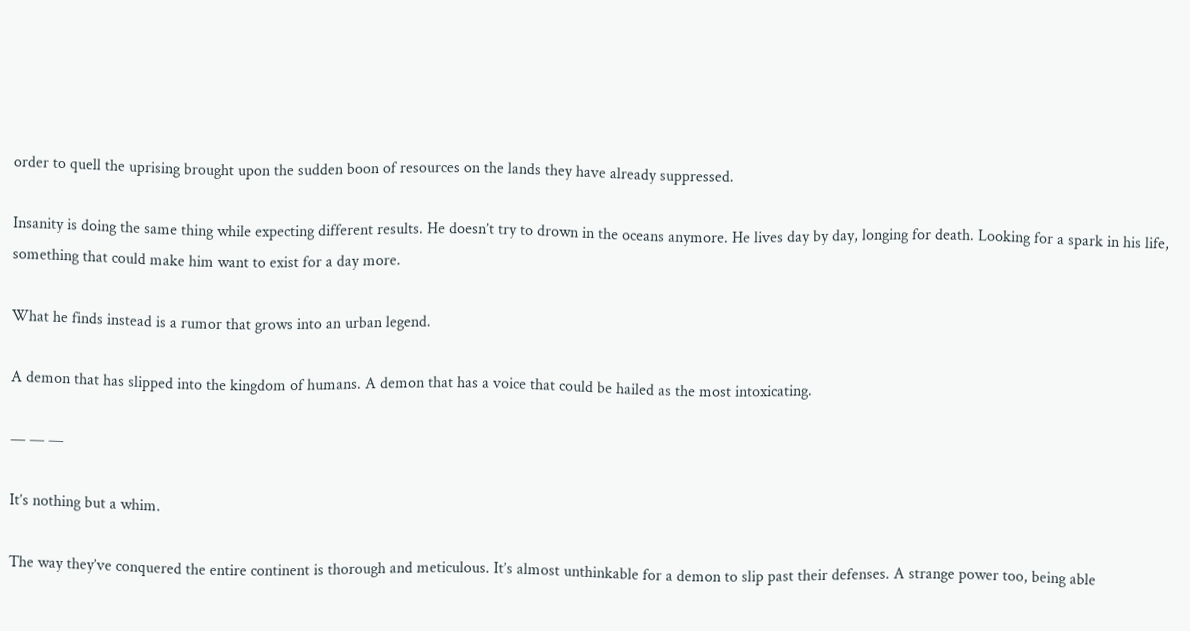order to quell the uprising brought upon the sudden boon of resources on the lands they have already suppressed.

Insanity is doing the same thing while expecting different results. He doesn’t try to drown in the oceans anymore. He lives day by day, longing for death. Looking for a spark in his life, something that could make him want to exist for a day more.

What he finds instead is a rumor that grows into an urban legend.

A demon that has slipped into the kingdom of humans. A demon that has a voice that could be hailed as the most intoxicating.

— — —

It’s nothing but a whim.

The way they’ve conquered the entire continent is thorough and meticulous. It’s almost unthinkable for a demon to slip past their defenses. A strange power too, being able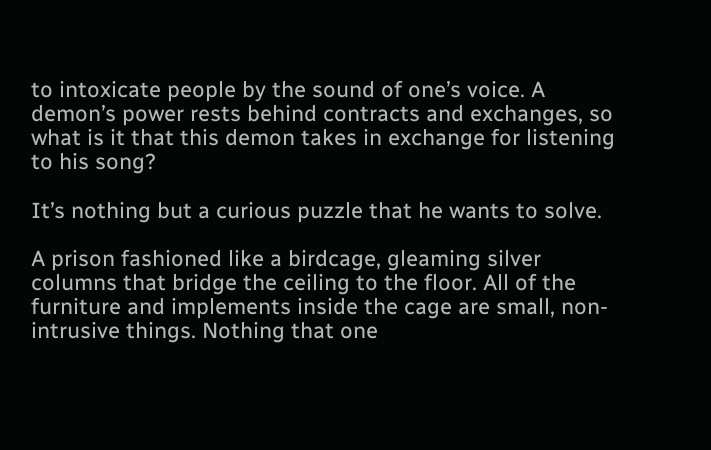to intoxicate people by the sound of one’s voice. A demon’s power rests behind contracts and exchanges, so what is it that this demon takes in exchange for listening to his song?

It’s nothing but a curious puzzle that he wants to solve.

A prison fashioned like a birdcage, gleaming silver columns that bridge the ceiling to the floor. All of the furniture and implements inside the cage are small, non-intrusive things. Nothing that one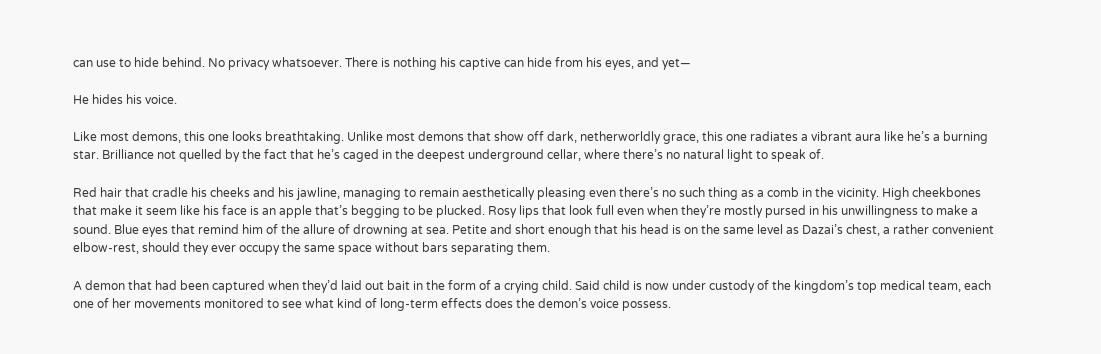can use to hide behind. No privacy whatsoever. There is nothing his captive can hide from his eyes, and yet—

He hides his voice.

Like most demons, this one looks breathtaking. Unlike most demons that show off dark, netherworldly grace, this one radiates a vibrant aura like he’s a burning star. Brilliance not quelled by the fact that he’s caged in the deepest underground cellar, where there’s no natural light to speak of.

Red hair that cradle his cheeks and his jawline, managing to remain aesthetically pleasing even there’s no such thing as a comb in the vicinity. High cheekbones that make it seem like his face is an apple that’s begging to be plucked. Rosy lips that look full even when they’re mostly pursed in his unwillingness to make a sound. Blue eyes that remind him of the allure of drowning at sea. Petite and short enough that his head is on the same level as Dazai’s chest, a rather convenient elbow-rest, should they ever occupy the same space without bars separating them.

A demon that had been captured when they’d laid out bait in the form of a crying child. Said child is now under custody of the kingdom’s top medical team, each one of her movements monitored to see what kind of long-term effects does the demon’s voice possess.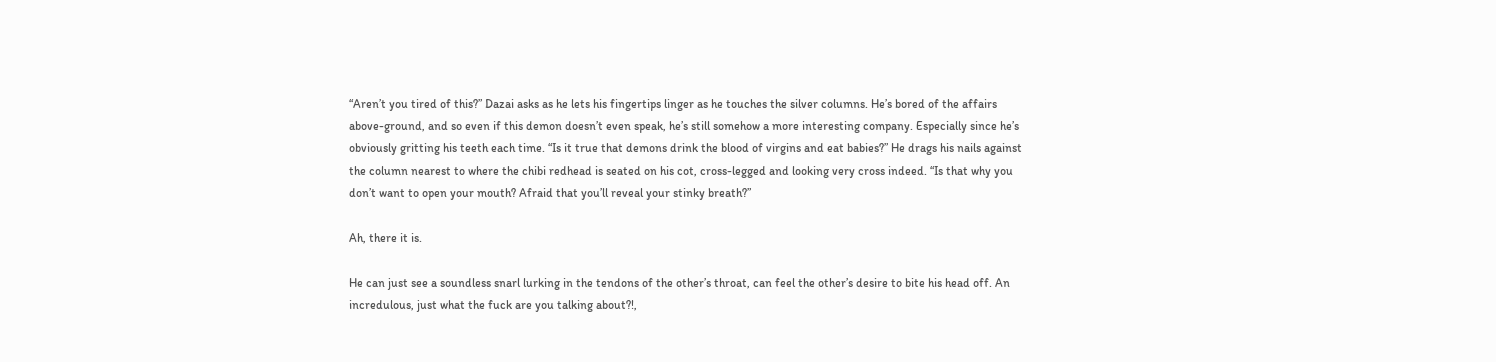“Aren’t you tired of this?” Dazai asks as he lets his fingertips linger as he touches the silver columns. He’s bored of the affairs above-ground, and so even if this demon doesn’t even speak, he’s still somehow a more interesting company. Especially since he’s obviously gritting his teeth each time. “Is it true that demons drink the blood of virgins and eat babies?” He drags his nails against the column nearest to where the chibi redhead is seated on his cot, cross-legged and looking very cross indeed. “Is that why you don’t want to open your mouth? Afraid that you’ll reveal your stinky breath?”

Ah, there it is.

He can just see a soundless snarl lurking in the tendons of the other’s throat, can feel the other’s desire to bite his head off. An incredulous, just what the fuck are you talking about?!,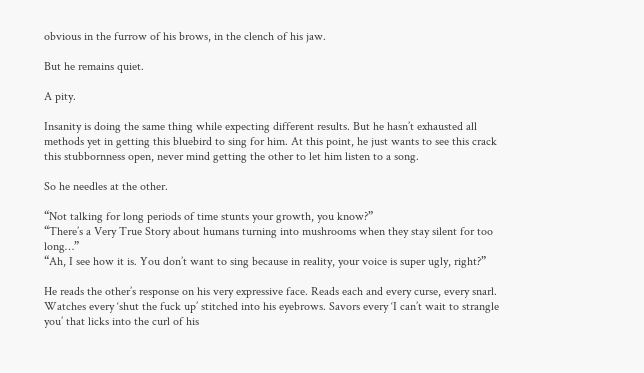obvious in the furrow of his brows, in the clench of his jaw.

But he remains quiet.

A pity.

Insanity is doing the same thing while expecting different results. But he hasn’t exhausted all methods yet in getting this bluebird to sing for him. At this point, he just wants to see this crack this stubbornness open, never mind getting the other to let him listen to a song.

So he needles at the other.

“Not talking for long periods of time stunts your growth, you know?”
“There’s a Very True Story about humans turning into mushrooms when they stay silent for too long…”
“Ah, I see how it is. You don’t want to sing because in reality, your voice is super ugly, right?”

He reads the other’s response on his very expressive face. Reads each and every curse, every snarl. Watches every ‘shut the fuck up’ stitched into his eyebrows. Savors every ‘I can’t wait to strangle you’ that licks into the curl of his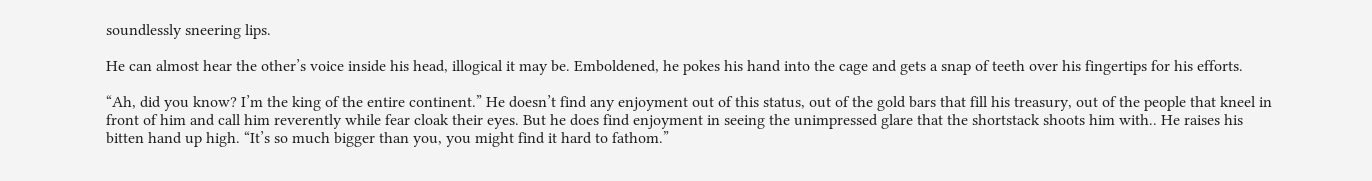soundlessly sneering lips.

He can almost hear the other’s voice inside his head, illogical it may be. Emboldened, he pokes his hand into the cage and gets a snap of teeth over his fingertips for his efforts.

“Ah, did you know? I’m the king of the entire continent.” He doesn’t find any enjoyment out of this status, out of the gold bars that fill his treasury, out of the people that kneel in front of him and call him reverently while fear cloak their eyes. But he does find enjoyment in seeing the unimpressed glare that the shortstack shoots him with.. He raises his bitten hand up high. “It’s so much bigger than you, you might find it hard to fathom.”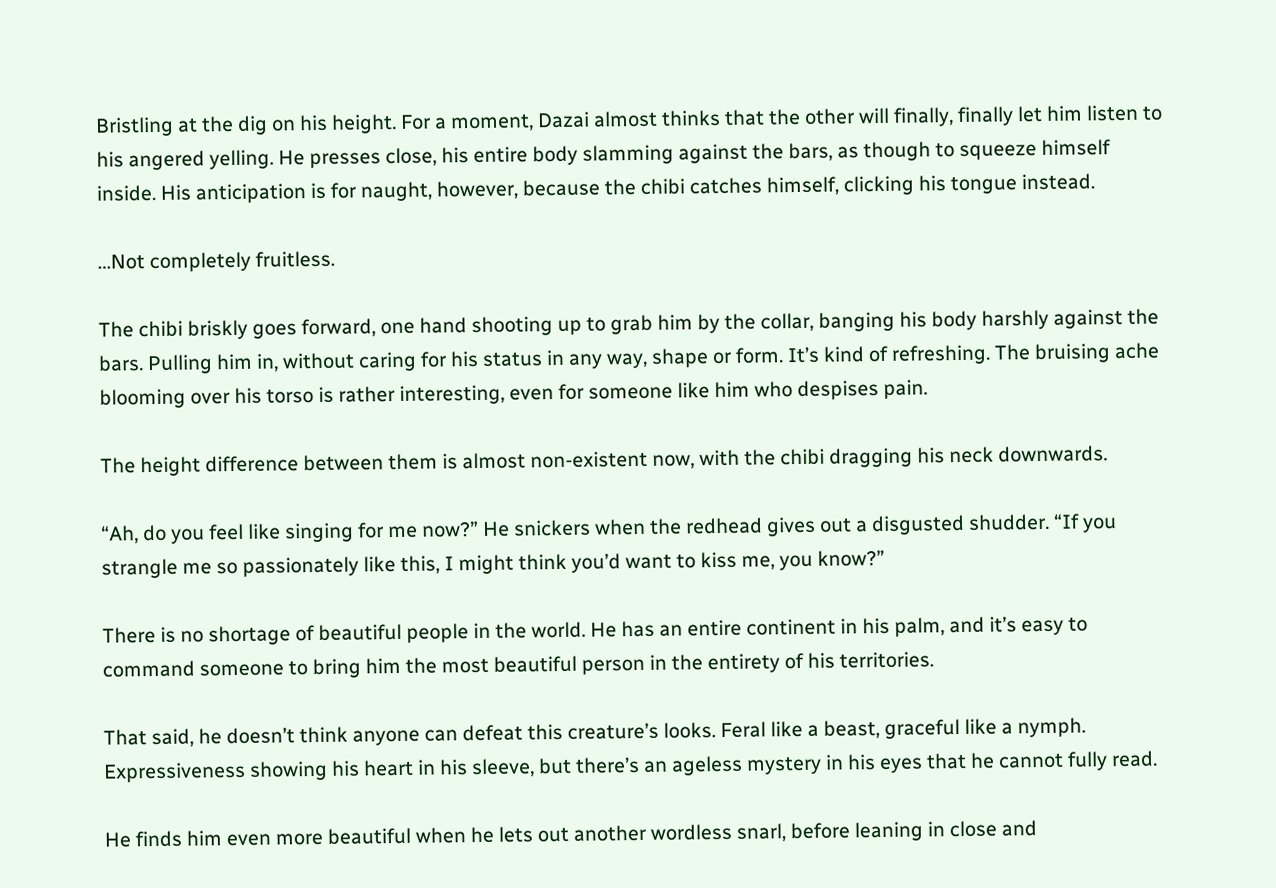Bristling at the dig on his height. For a moment, Dazai almost thinks that the other will finally, finally let him listen to his angered yelling. He presses close, his entire body slamming against the bars, as though to squeeze himself inside. His anticipation is for naught, however, because the chibi catches himself, clicking his tongue instead.

…Not completely fruitless.

The chibi briskly goes forward, one hand shooting up to grab him by the collar, banging his body harshly against the bars. Pulling him in, without caring for his status in any way, shape or form. It’s kind of refreshing. The bruising ache blooming over his torso is rather interesting, even for someone like him who despises pain.

The height difference between them is almost non-existent now, with the chibi dragging his neck downwards.

“Ah, do you feel like singing for me now?” He snickers when the redhead gives out a disgusted shudder. “If you strangle me so passionately like this, I might think you’d want to kiss me, you know?”

There is no shortage of beautiful people in the world. He has an entire continent in his palm, and it’s easy to command someone to bring him the most beautiful person in the entirety of his territories.

That said, he doesn’t think anyone can defeat this creature’s looks. Feral like a beast, graceful like a nymph. Expressiveness showing his heart in his sleeve, but there’s an ageless mystery in his eyes that he cannot fully read.

He finds him even more beautiful when he lets out another wordless snarl, before leaning in close and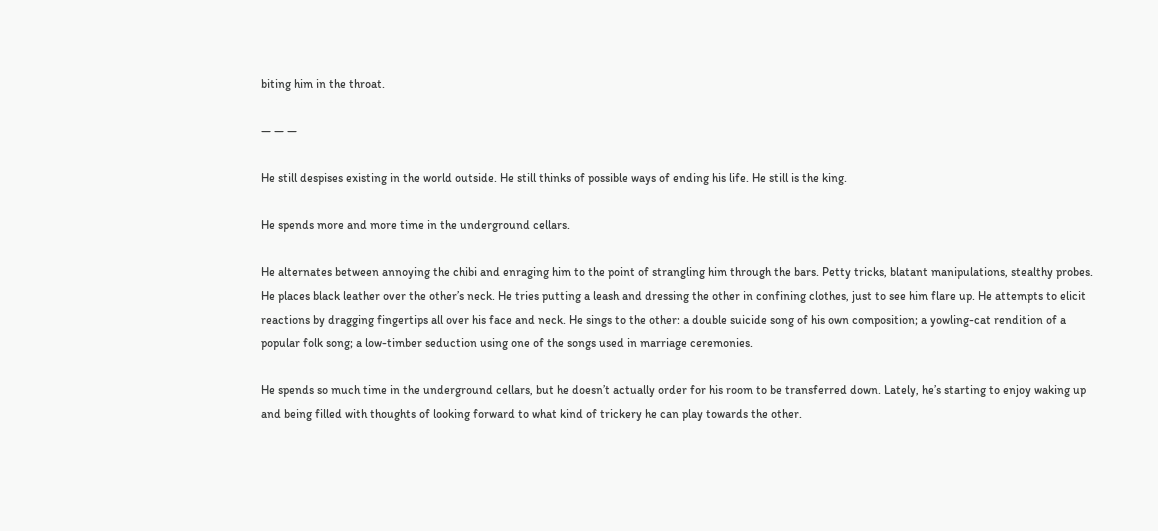biting him in the throat.

— — —

He still despises existing in the world outside. He still thinks of possible ways of ending his life. He still is the king.

He spends more and more time in the underground cellars.

He alternates between annoying the chibi and enraging him to the point of strangling him through the bars. Petty tricks, blatant manipulations, stealthy probes. He places black leather over the other’s neck. He tries putting a leash and dressing the other in confining clothes, just to see him flare up. He attempts to elicit reactions by dragging fingertips all over his face and neck. He sings to the other: a double suicide song of his own composition; a yowling-cat rendition of a popular folk song; a low-timber seduction using one of the songs used in marriage ceremonies.

He spends so much time in the underground cellars, but he doesn’t actually order for his room to be transferred down. Lately, he’s starting to enjoy waking up and being filled with thoughts of looking forward to what kind of trickery he can play towards the other.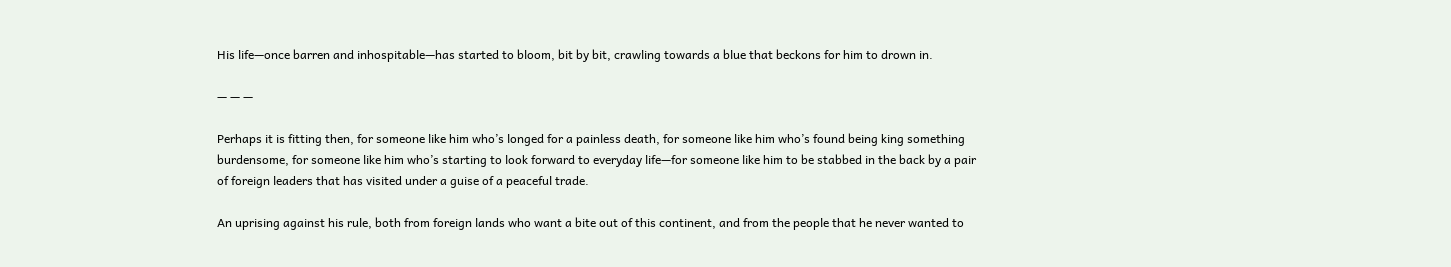His life—once barren and inhospitable—has started to bloom, bit by bit, crawling towards a blue that beckons for him to drown in.

— — —

Perhaps it is fitting then, for someone like him who’s longed for a painless death, for someone like him who’s found being king something burdensome, for someone like him who’s starting to look forward to everyday life—for someone like him to be stabbed in the back by a pair of foreign leaders that has visited under a guise of a peaceful trade.

An uprising against his rule, both from foreign lands who want a bite out of this continent, and from the people that he never wanted to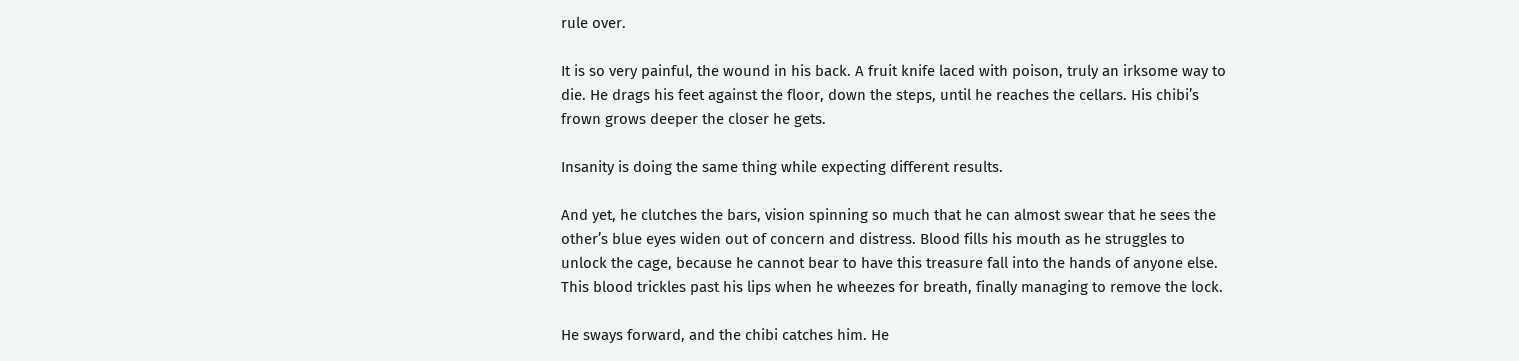rule over.

It is so very painful, the wound in his back. A fruit knife laced with poison, truly an irksome way to die. He drags his feet against the floor, down the steps, until he reaches the cellars. His chibi’s frown grows deeper the closer he gets.

Insanity is doing the same thing while expecting different results.

And yet, he clutches the bars, vision spinning so much that he can almost swear that he sees the other’s blue eyes widen out of concern and distress. Blood fills his mouth as he struggles to unlock the cage, because he cannot bear to have this treasure fall into the hands of anyone else. This blood trickles past his lips when he wheezes for breath, finally managing to remove the lock.

He sways forward, and the chibi catches him. He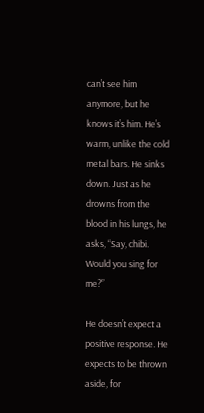can’t see him anymore, but he knows it’s him. He’s warm, unlike the cold metal bars. He sinks down. Just as he drowns from the blood in his lungs, he asks, “Say, chibi. Would you sing for me?”

He doesn’t expect a positive response. He expects to be thrown aside, for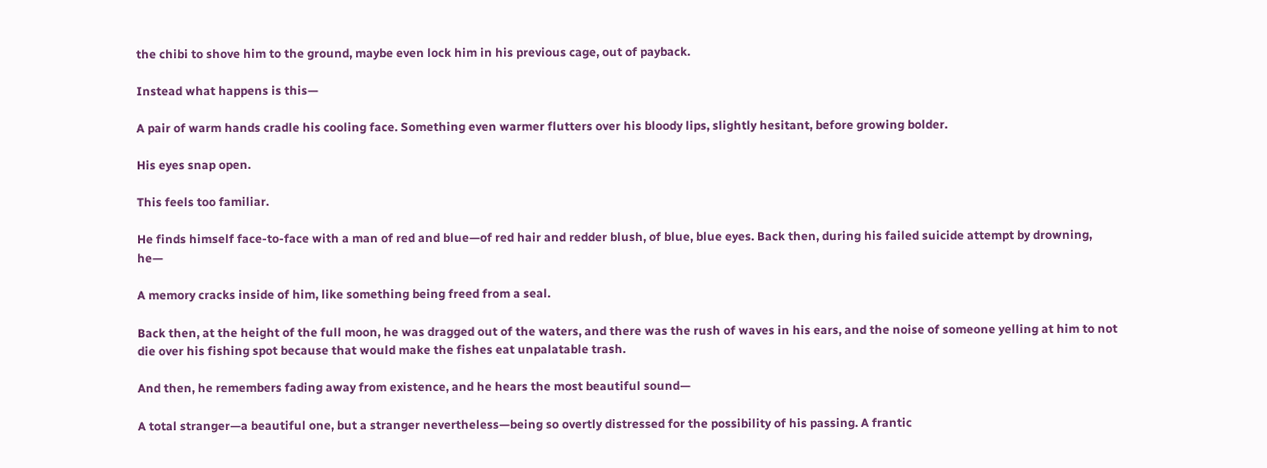the chibi to shove him to the ground, maybe even lock him in his previous cage, out of payback.

Instead what happens is this—

A pair of warm hands cradle his cooling face. Something even warmer flutters over his bloody lips, slightly hesitant, before growing bolder.

His eyes snap open.

This feels too familiar.

He finds himself face-to-face with a man of red and blue—of red hair and redder blush, of blue, blue eyes. Back then, during his failed suicide attempt by drowning, he—

A memory cracks inside of him, like something being freed from a seal.

Back then, at the height of the full moon, he was dragged out of the waters, and there was the rush of waves in his ears, and the noise of someone yelling at him to not die over his fishing spot because that would make the fishes eat unpalatable trash.

And then, he remembers fading away from existence, and he hears the most beautiful sound—

A total stranger—a beautiful one, but a stranger nevertheless—being so overtly distressed for the possibility of his passing. A frantic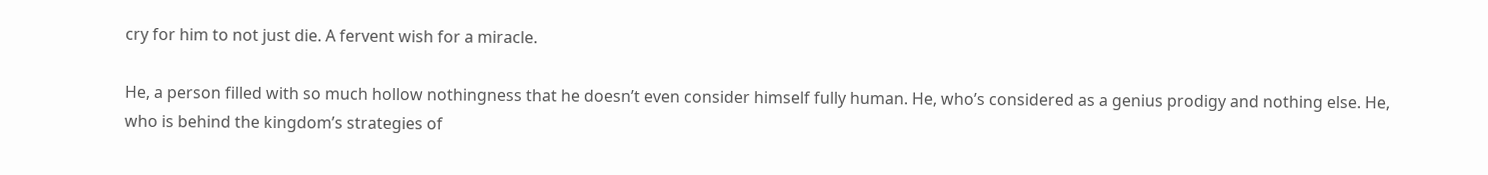cry for him to not just die. A fervent wish for a miracle.

He, a person filled with so much hollow nothingness that he doesn’t even consider himself fully human. He, who’s considered as a genius prodigy and nothing else. He, who is behind the kingdom’s strategies of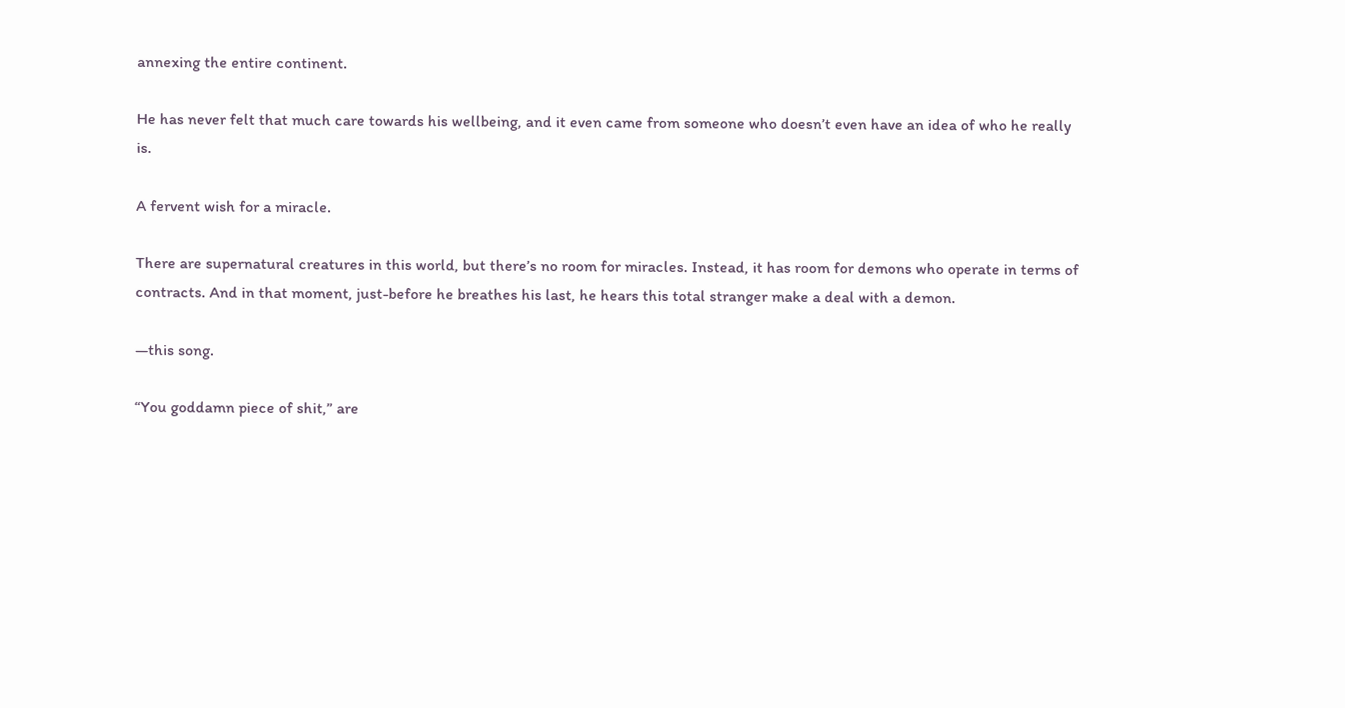annexing the entire continent.

He has never felt that much care towards his wellbeing, and it even came from someone who doesn’t even have an idea of who he really is.

A fervent wish for a miracle.

There are supernatural creatures in this world, but there’s no room for miracles. Instead, it has room for demons who operate in terms of contracts. And in that moment, just-before he breathes his last, he hears this total stranger make a deal with a demon.

—this song.

“You goddamn piece of shit,” are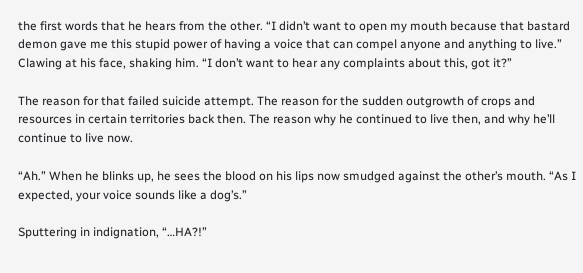the first words that he hears from the other. “I didn’t want to open my mouth because that bastard demon gave me this stupid power of having a voice that can compel anyone and anything to live.” Clawing at his face, shaking him. “I don’t want to hear any complaints about this, got it?”

The reason for that failed suicide attempt. The reason for the sudden outgrowth of crops and resources in certain territories back then. The reason why he continued to live then, and why he’ll continue to live now.

“Ah.” When he blinks up, he sees the blood on his lips now smudged against the other’s mouth. “As I expected, your voice sounds like a dog’s.”

Sputtering in indignation, “…HA?!”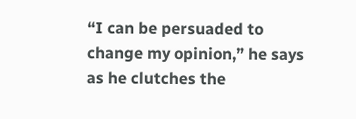“I can be persuaded to change my opinion,” he says as he clutches the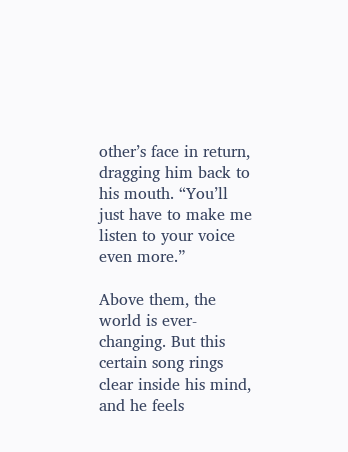other’s face in return, dragging him back to his mouth. “You’ll just have to make me listen to your voice even more.”

Above them, the world is ever-changing. But this certain song rings clear inside his mind, and he feels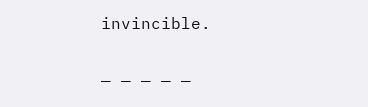invincible.

— — — — —